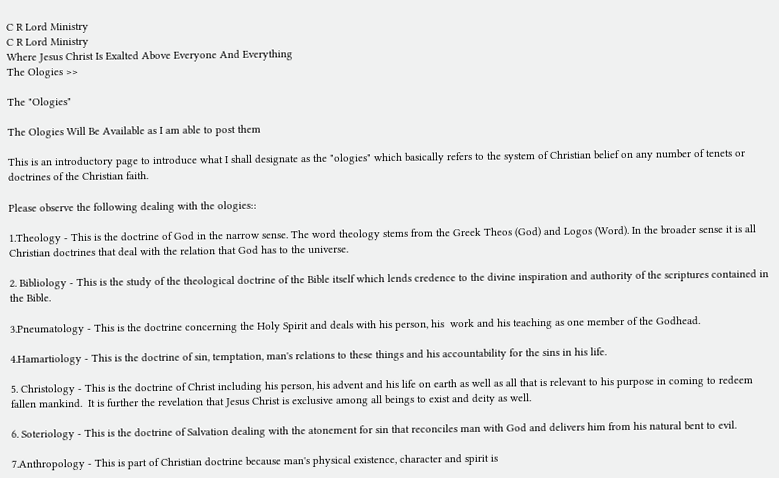C R Lord Ministry
C R Lord Ministry
Where Jesus Christ Is Exalted Above Everyone And Everything
The Ologies >>

The "Ologies"

The Ologies Will Be Available as I am able to post them

This is an introductory page to introduce what I shall designate as the "ologies" which basically refers to the system of Christian belief on any number of tenets or doctrines of the Christian faith.

Please observe the following dealing with the ologies::

1.Theology - This is the doctrine of God in the narrow sense. The word theology stems from the Greek Theos (God) and Logos (Word). In the broader sense it is all Christian doctrines that deal with the relation that God has to the universe.

2. Bibliology - This is the study of the theological doctrine of the Bible itself which lends credence to the divine inspiration and authority of the scriptures contained in the Bible.

3.Pneumatology - This is the doctrine concerning the Holy Spirit and deals with his person, his  work and his teaching as one member of the Godhead.

4.Hamartiology - This is the doctrine of sin, temptation, man's relations to these things and his accountability for the sins in his life.

5. Christology - This is the doctrine of Christ including his person, his advent and his life on earth as well as all that is relevant to his purpose in coming to redeem fallen mankind.  It is further the revelation that Jesus Christ is exclusive among all beings to exist and deity as well.

6. Soteriology - This is the doctrine of Salvation dealing with the atonement for sin that reconciles man with God and delivers him from his natural bent to evil.

7.Anthropology - This is part of Christian doctrine because man's physical existence, character and spirit is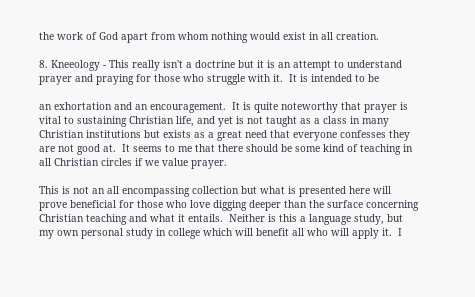the work of God apart from whom nothing would exist in all creation.

8. Kneeology - This really isn't a doctrine but it is an attempt to understand prayer and praying for those who struggle with it.  It is intended to be

an exhortation and an encouragement.  It is quite noteworthy that prayer is vital to sustaining Christian life, and yet is not taught as a class in many Christian institutions but exists as a great need that everyone confesses they are not good at.  It seems to me that there should be some kind of teaching in all Christian circles if we value prayer.

This is not an all encompassing collection but what is presented here will prove beneficial for those who love digging deeper than the surface concerning Christian teaching and what it entails.  Neither is this a language study, but my own personal study in college which will benefit all who will apply it.  I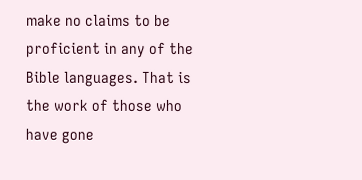make no claims to be proficient in any of the Bible languages. That is the work of those who have gone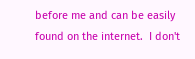before me and can be easily found on the internet.  I don't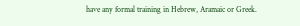have any formal training in Hebrew, Aramaic or Greek.